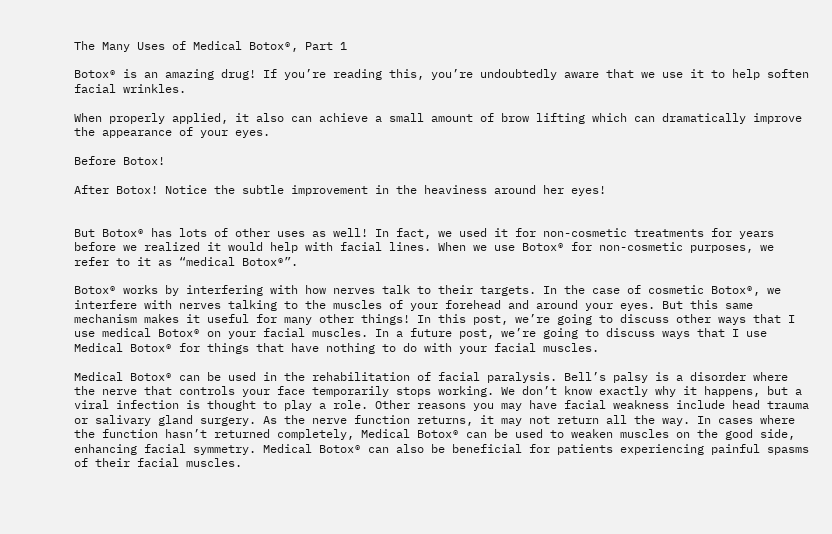The Many Uses of Medical Botox®, Part 1

Botox® is an amazing drug! If you’re reading this, you’re undoubtedly aware that we use it to help soften facial wrinkles.

When properly applied, it also can achieve a small amount of brow lifting which can dramatically improve the appearance of your eyes.

Before Botox!

After Botox! Notice the subtle improvement in the heaviness around her eyes!


But Botox® has lots of other uses as well! In fact, we used it for non-cosmetic treatments for years before we realized it would help with facial lines. When we use Botox® for non-cosmetic purposes, we refer to it as “medical Botox®”.

Botox® works by interfering with how nerves talk to their targets. In the case of cosmetic Botox®, we interfere with nerves talking to the muscles of your forehead and around your eyes. But this same mechanism makes it useful for many other things! In this post, we’re going to discuss other ways that I use medical Botox® on your facial muscles. In a future post, we’re going to discuss ways that I use Medical Botox® for things that have nothing to do with your facial muscles.

Medical Botox® can be used in the rehabilitation of facial paralysis. Bell’s palsy is a disorder where the nerve that controls your face temporarily stops working. We don’t know exactly why it happens, but a viral infection is thought to play a role. Other reasons you may have facial weakness include head trauma or salivary gland surgery. As the nerve function returns, it may not return all the way. In cases where the function hasn’t returned completely, Medical Botox® can be used to weaken muscles on the good side, enhancing facial symmetry. Medical Botox® can also be beneficial for patients experiencing painful spasms of their facial muscles.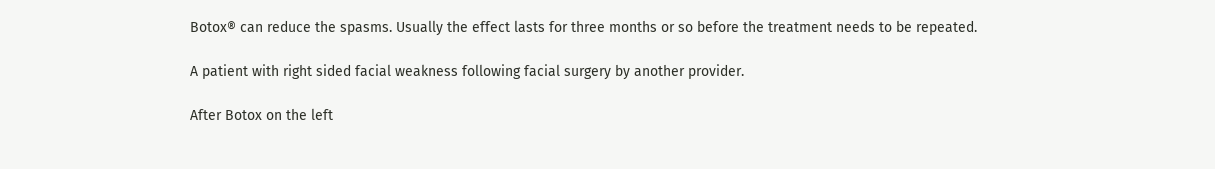Botox® can reduce the spasms. Usually the effect lasts for three months or so before the treatment needs to be repeated.

A patient with right sided facial weakness following facial surgery by another provider.

After Botox on the left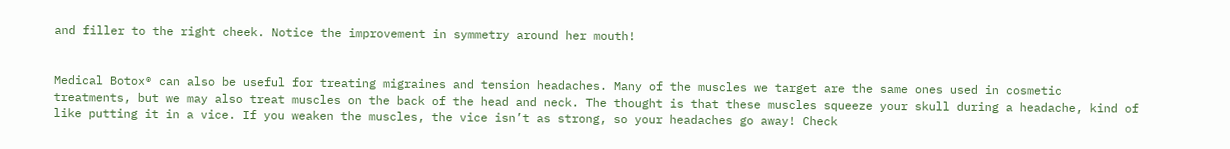and filler to the right cheek. Notice the improvement in symmetry around her mouth!


Medical Botox® can also be useful for treating migraines and tension headaches. Many of the muscles we target are the same ones used in cosmetic treatments, but we may also treat muscles on the back of the head and neck. The thought is that these muscles squeeze your skull during a headache, kind of like putting it in a vice. If you weaken the muscles, the vice isn’t as strong, so your headaches go away! Check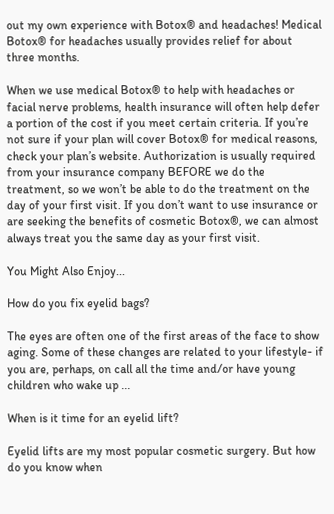out my own experience with Botox® and headaches! Medical Botox® for headaches usually provides relief for about three months.

When we use medical Botox® to help with headaches or facial nerve problems, health insurance will often help defer a portion of the cost if you meet certain criteria. If you’re not sure if your plan will cover Botox® for medical reasons, check your plan’s website. Authorization is usually required from your insurance company BEFORE we do the treatment, so we won’t be able to do the treatment on the day of your first visit. If you don’t want to use insurance or are seeking the benefits of cosmetic Botox®, we can almost always treat you the same day as your first visit.

You Might Also Enjoy...

How do you fix eyelid bags?

The eyes are often one of the first areas of the face to show aging. Some of these changes are related to your lifestyle- if you are, perhaps, on call all the time and/or have young children who wake up ...

When is it time for an eyelid lift?

Eyelid lifts are my most popular cosmetic surgery. But how do you know when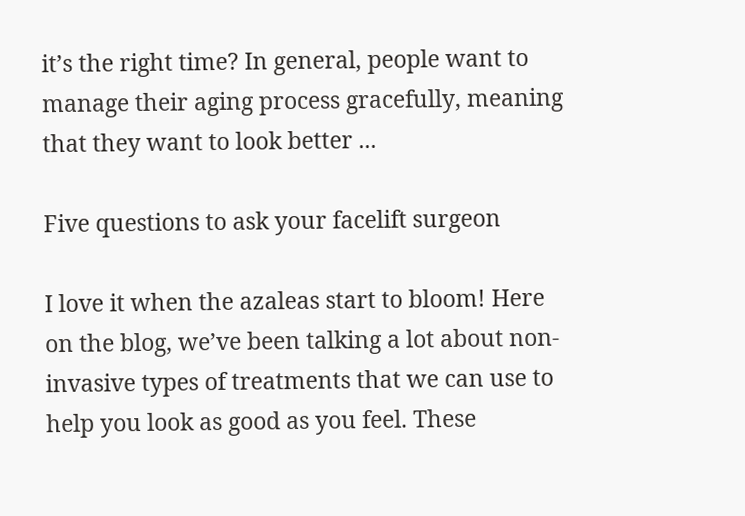it’s the right time? In general, people want to manage their aging process gracefully, meaning that they want to look better ...

Five questions to ask your facelift surgeon

I love it when the azaleas start to bloom! Here on the blog, we’ve been talking a lot about non-invasive types of treatments that we can use to help you look as good as you feel. These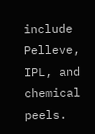include Pelleve, IPL, and chemical peels.